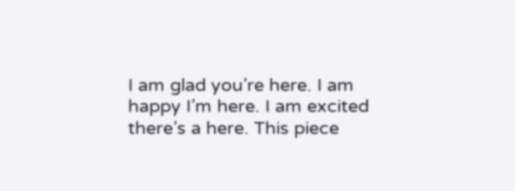I am glad you’re here. I am happy I’m here. I am excited there’s a here. This piece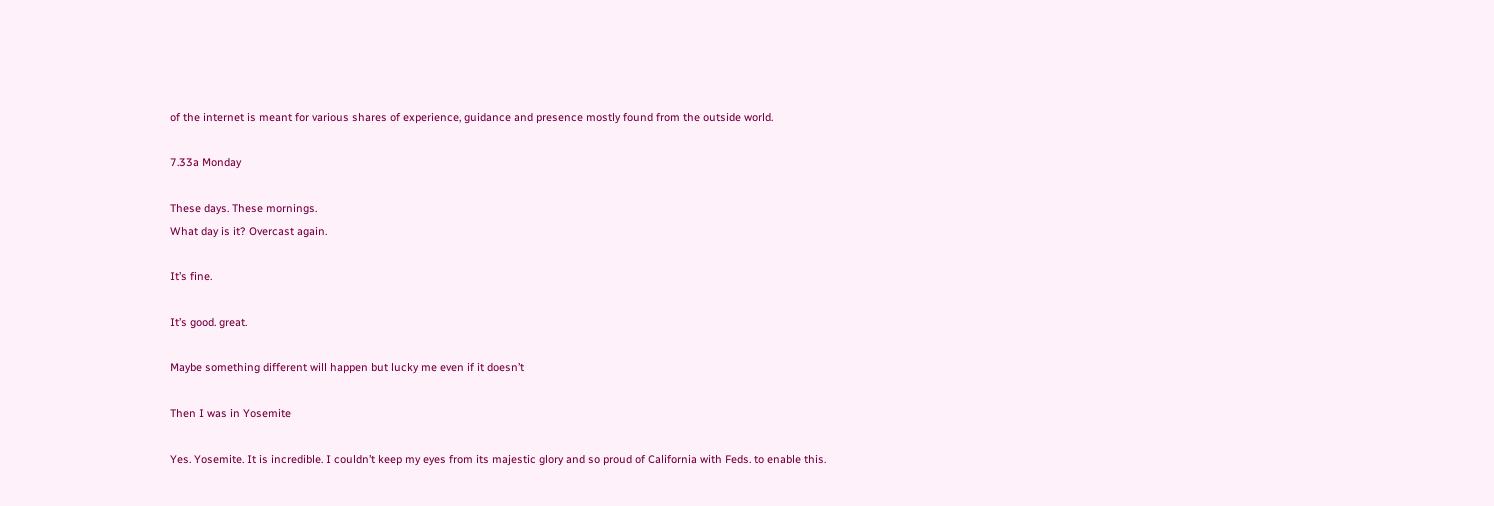of the internet is meant for various shares of experience, guidance and presence mostly found from the outside world.

7.33a Monday

These days. These mornings.
What day is it? Overcast again.

It’s fine.

It’s good. great.

Maybe something different will happen but lucky me even if it doesn’t

Then I was in Yosemite

Yes. Yosemite. It is incredible. I couldn’t keep my eyes from its majestic glory and so proud of California with Feds. to enable this.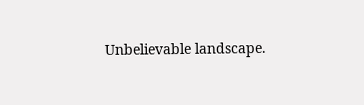Unbelievable landscape.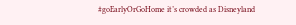#goEarlyOrGoHome it’s crowded as Disneyland